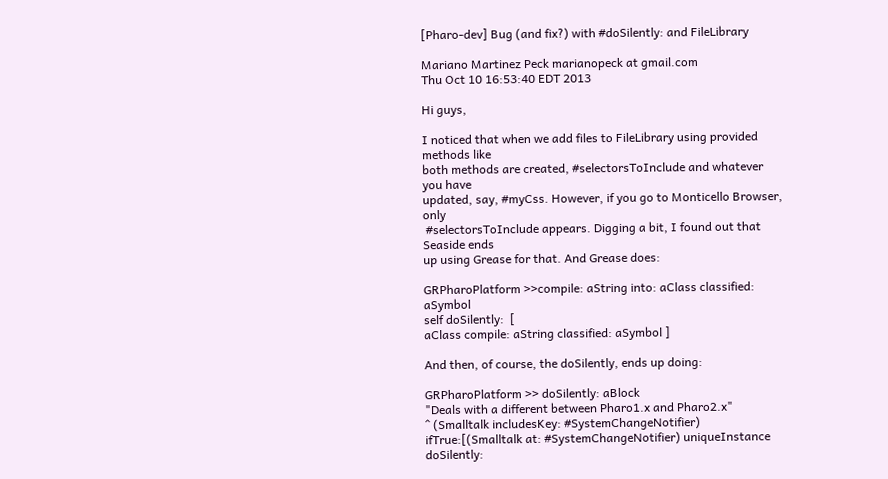[Pharo-dev] Bug (and fix?) with #doSilently: and FileLibrary

Mariano Martinez Peck marianopeck at gmail.com
Thu Oct 10 16:53:40 EDT 2013

Hi guys,

I noticed that when we add files to FileLibrary using provided methods like
both methods are created, #selectorsToInclude and whatever you have
updated, say, #myCss. However, if you go to Monticello Browser, only
 #selectorsToInclude appears. Digging a bit, I found out that Seaside ends
up using Grease for that. And Grease does:

GRPharoPlatform >>compile: aString into: aClass classified: aSymbol
self doSilently:  [
aClass compile: aString classified: aSymbol ]

And then, of course, the doSilently, ends up doing:

GRPharoPlatform >> doSilently: aBlock
"Deals with a different between Pharo1.x and Pharo2.x"
^ (Smalltalk includesKey: #SystemChangeNotifier)
ifTrue:[(Smalltalk at: #SystemChangeNotifier) uniqueInstance doSilently: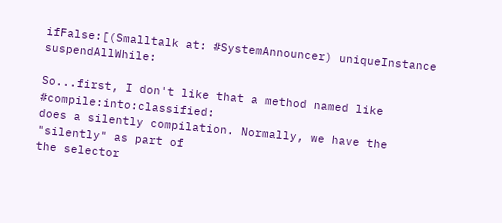ifFalse:[(Smalltalk at: #SystemAnnouncer) uniqueInstance suspendAllWhile:

So...first, I don't like that a method named like #compile:into:classified:
does a silently compilation. Normally, we have the "silently" as part of
the selector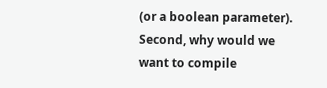(or a boolean parameter). Second, why would we want to compile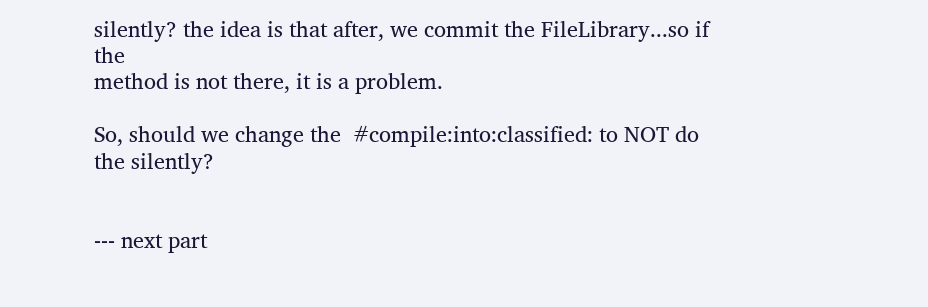silently? the idea is that after, we commit the FileLibrary...so if the
method is not there, it is a problem.

So, should we change the  #compile:into:classified: to NOT do the silently?


--- next part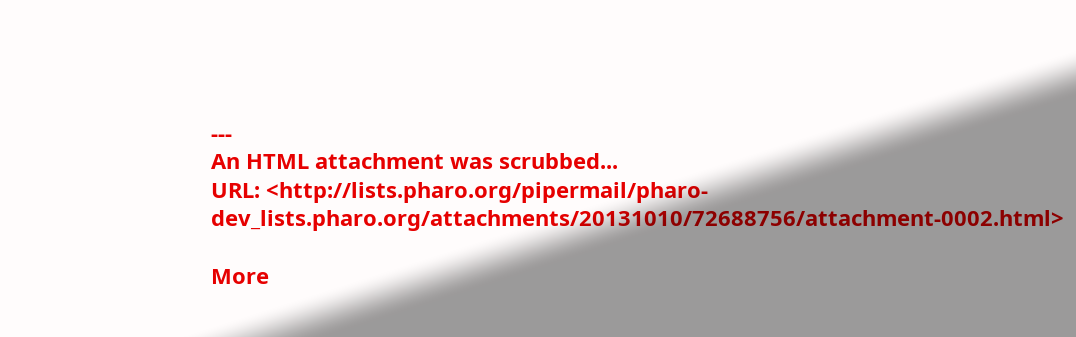---
An HTML attachment was scrubbed...
URL: <http://lists.pharo.org/pipermail/pharo-dev_lists.pharo.org/attachments/20131010/72688756/attachment-0002.html>

More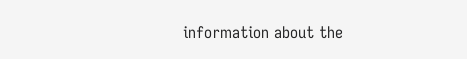information about the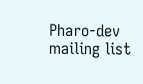Pharo-dev mailing list